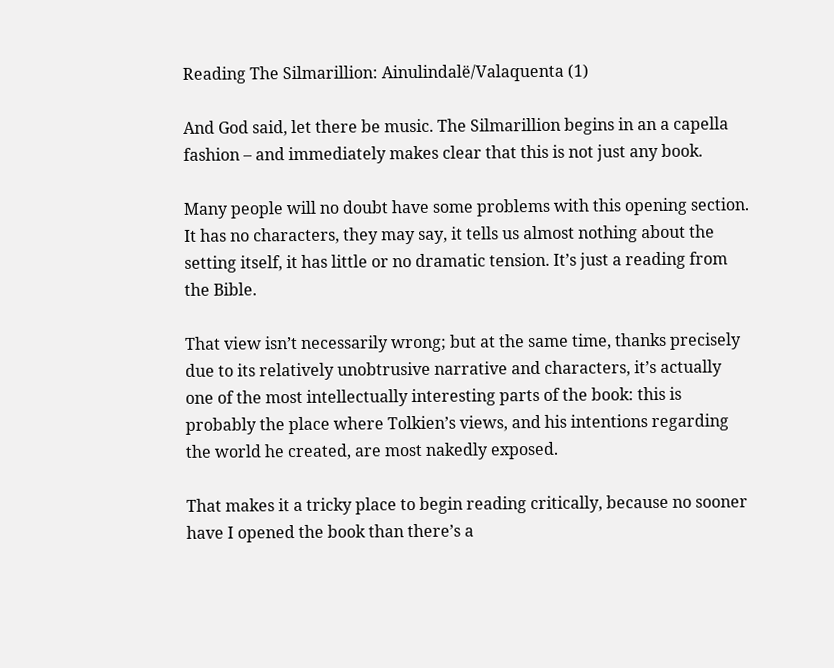Reading The Silmarillion: Ainulindalë/Valaquenta (1)

And God said, let there be music. The Silmarillion begins in an a capella fashion – and immediately makes clear that this is not just any book.

Many people will no doubt have some problems with this opening section. It has no characters, they may say, it tells us almost nothing about the setting itself, it has little or no dramatic tension. It’s just a reading from the Bible.

That view isn’t necessarily wrong; but at the same time, thanks precisely due to its relatively unobtrusive narrative and characters, it’s actually one of the most intellectually interesting parts of the book: this is probably the place where Tolkien’s views, and his intentions regarding the world he created, are most nakedly exposed.

That makes it a tricky place to begin reading critically, because no sooner have I opened the book than there’s a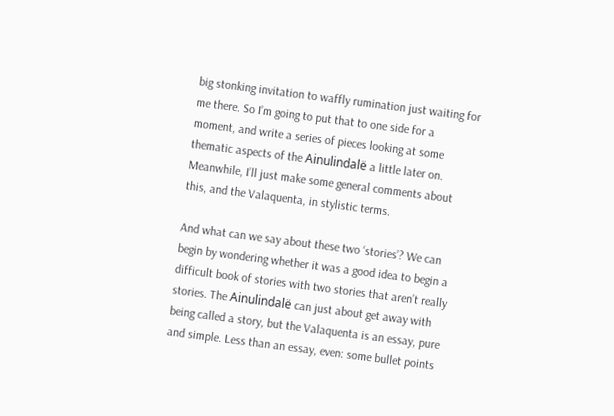big stonking invitation to waffly rumination just waiting for me there. So I’m going to put that to one side for a moment, and write a series of pieces looking at some thematic aspects of the Ainulindalë a little later on. Meanwhile, I’ll just make some general comments about this, and the Valaquenta, in stylistic terms.

And what can we say about these two ‘stories’? We can begin by wondering whether it was a good idea to begin a difficult book of stories with two stories that aren’t really stories. The Ainulindalë can just about get away with being called a story, but the Valaquenta is an essay, pure and simple. Less than an essay, even: some bullet points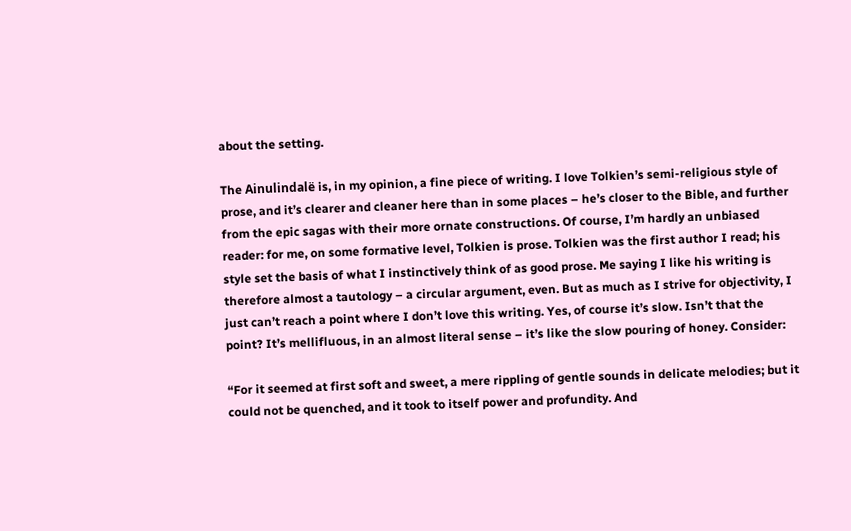about the setting.

The Ainulindalë is, in my opinion, a fine piece of writing. I love Tolkien’s semi-religious style of prose, and it’s clearer and cleaner here than in some places – he’s closer to the Bible, and further from the epic sagas with their more ornate constructions. Of course, I’m hardly an unbiased reader: for me, on some formative level, Tolkien is prose. Tolkien was the first author I read; his style set the basis of what I instinctively think of as good prose. Me saying I like his writing is therefore almost a tautology – a circular argument, even. But as much as I strive for objectivity, I just can’t reach a point where I don’t love this writing. Yes, of course it’s slow. Isn’t that the point? It’s mellifluous, in an almost literal sense – it’s like the slow pouring of honey. Consider:

“For it seemed at first soft and sweet, a mere rippling of gentle sounds in delicate melodies; but it could not be quenched, and it took to itself power and profundity. And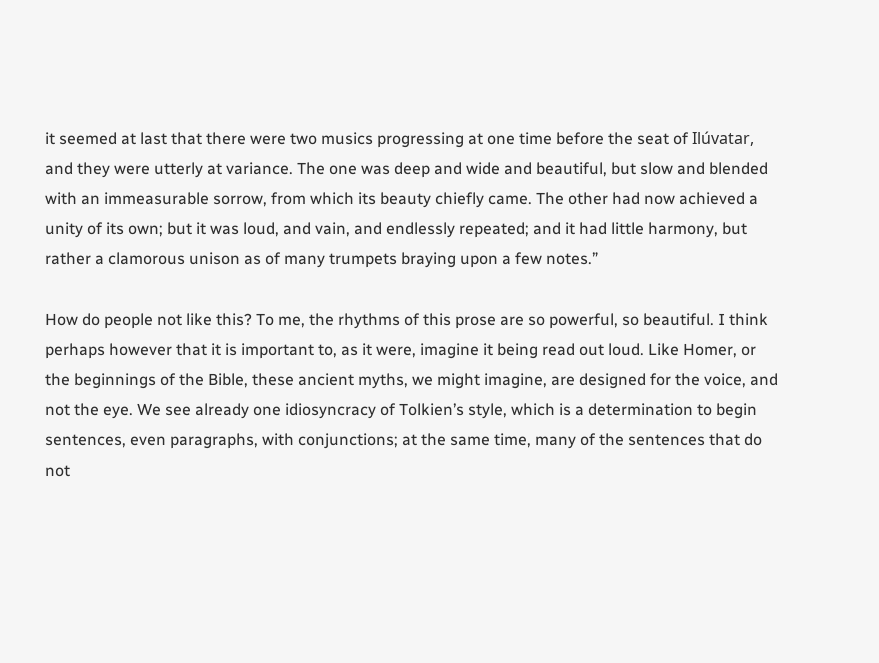it seemed at last that there were two musics progressing at one time before the seat of Ilúvatar, and they were utterly at variance. The one was deep and wide and beautiful, but slow and blended with an immeasurable sorrow, from which its beauty chiefly came. The other had now achieved a unity of its own; but it was loud, and vain, and endlessly repeated; and it had little harmony, but rather a clamorous unison as of many trumpets braying upon a few notes.”

How do people not like this? To me, the rhythms of this prose are so powerful, so beautiful. I think perhaps however that it is important to, as it were, imagine it being read out loud. Like Homer, or the beginnings of the Bible, these ancient myths, we might imagine, are designed for the voice, and not the eye. We see already one idiosyncracy of Tolkien’s style, which is a determination to begin sentences, even paragraphs, with conjunctions; at the same time, many of the sentences that do not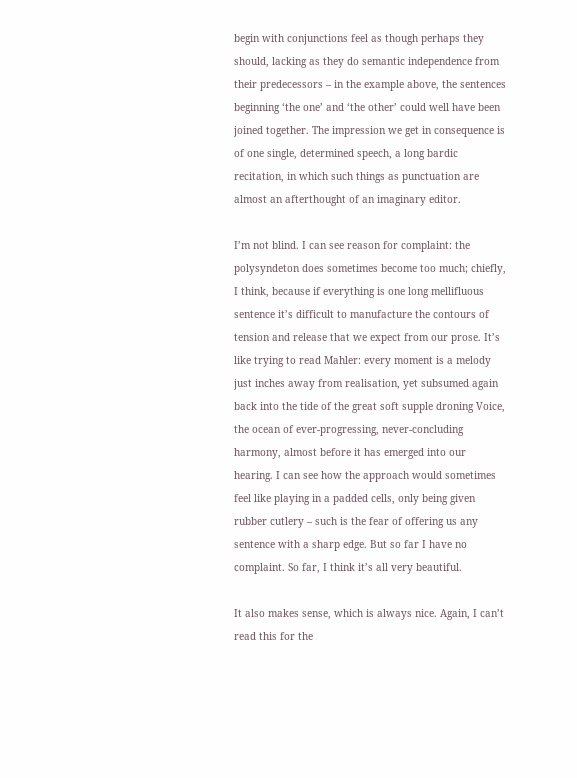begin with conjunctions feel as though perhaps they should, lacking as they do semantic independence from their predecessors – in the example above, the sentences beginning ‘the one’ and ‘the other’ could well have been joined together. The impression we get in consequence is of one single, determined speech, a long bardic recitation, in which such things as punctuation are almost an afterthought of an imaginary editor.

I’m not blind. I can see reason for complaint: the polysyndeton does sometimes become too much; chiefly, I think, because if everything is one long mellifluous sentence it’s difficult to manufacture the contours of tension and release that we expect from our prose. It’s like trying to read Mahler: every moment is a melody just inches away from realisation, yet subsumed again back into the tide of the great soft supple droning Voice, the ocean of ever-progressing, never-concluding harmony, almost before it has emerged into our hearing. I can see how the approach would sometimes feel like playing in a padded cells, only being given rubber cutlery – such is the fear of offering us any sentence with a sharp edge. But so far I have no complaint. So far, I think it’s all very beautiful.

It also makes sense, which is always nice. Again, I can’t read this for the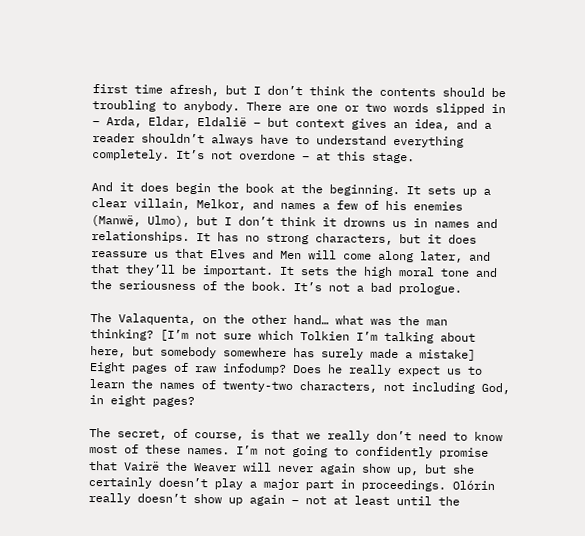first time afresh, but I don’t think the contents should be troubling to anybody. There are one or two words slipped in – Arda, Eldar, Eldalië – but context gives an idea, and a reader shouldn’t always have to understand everything completely. It’s not overdone – at this stage.

And it does begin the book at the beginning. It sets up a clear villain, Melkor, and names a few of his enemies (Manwë, Ulmo), but I don’t think it drowns us in names and relationships. It has no strong characters, but it does reassure us that Elves and Men will come along later, and that they’ll be important. It sets the high moral tone and the seriousness of the book. It’s not a bad prologue.

The Valaquenta, on the other hand… what was the man thinking? [I’m not sure which Tolkien I’m talking about here, but somebody somewhere has surely made a mistake] Eight pages of raw infodump? Does he really expect us to learn the names of twenty-two characters, not including God, in eight pages?

The secret, of course, is that we really don’t need to know most of these names. I’m not going to confidently promise that Vairë the Weaver will never again show up, but she certainly doesn’t play a major part in proceedings. Olórin really doesn’t show up again – not at least until the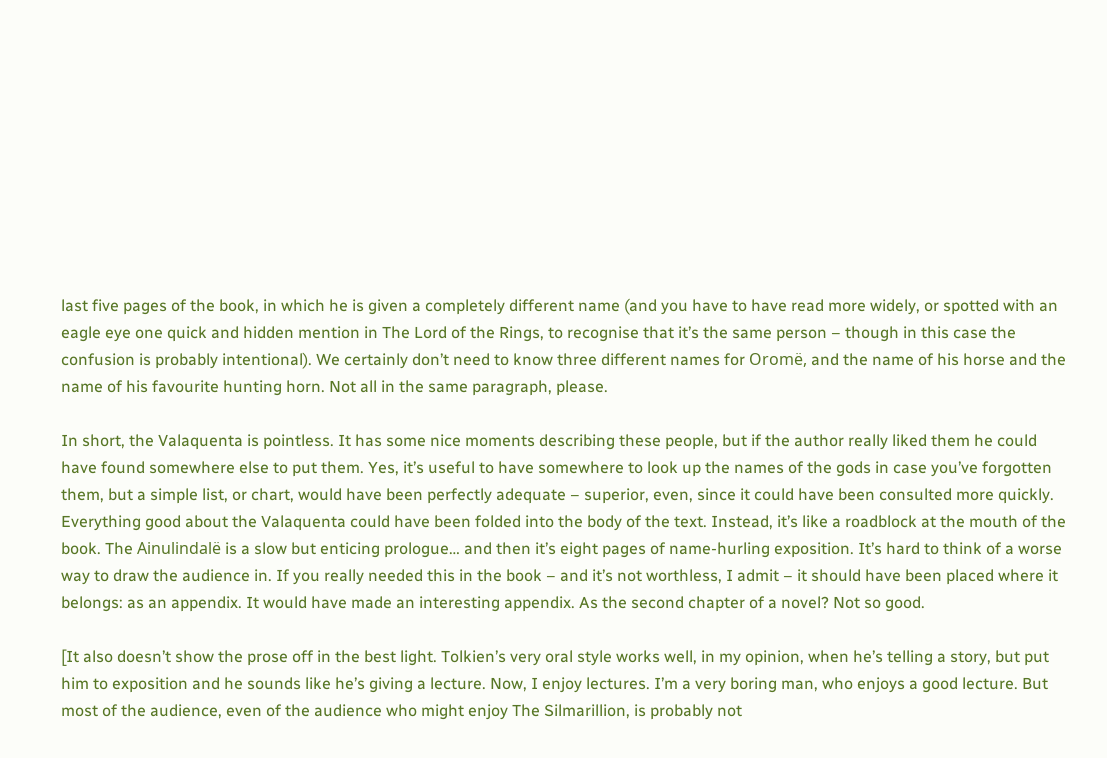last five pages of the book, in which he is given a completely different name (and you have to have read more widely, or spotted with an eagle eye one quick and hidden mention in The Lord of the Rings, to recognise that it’s the same person – though in this case the confusion is probably intentional). We certainly don’t need to know three different names for Oromë, and the name of his horse and the name of his favourite hunting horn. Not all in the same paragraph, please.

In short, the Valaquenta is pointless. It has some nice moments describing these people, but if the author really liked them he could have found somewhere else to put them. Yes, it’s useful to have somewhere to look up the names of the gods in case you’ve forgotten them, but a simple list, or chart, would have been perfectly adequate – superior, even, since it could have been consulted more quickly. Everything good about the Valaquenta could have been folded into the body of the text. Instead, it’s like a roadblock at the mouth of the book. The Ainulindalë is a slow but enticing prologue… and then it’s eight pages of name-hurling exposition. It’s hard to think of a worse way to draw the audience in. If you really needed this in the book – and it’s not worthless, I admit – it should have been placed where it belongs: as an appendix. It would have made an interesting appendix. As the second chapter of a novel? Not so good.

[It also doesn’t show the prose off in the best light. Tolkien’s very oral style works well, in my opinion, when he’s telling a story, but put him to exposition and he sounds like he’s giving a lecture. Now, I enjoy lectures. I’m a very boring man, who enjoys a good lecture. But most of the audience, even of the audience who might enjoy The Silmarillion, is probably not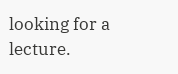looking for a lecture.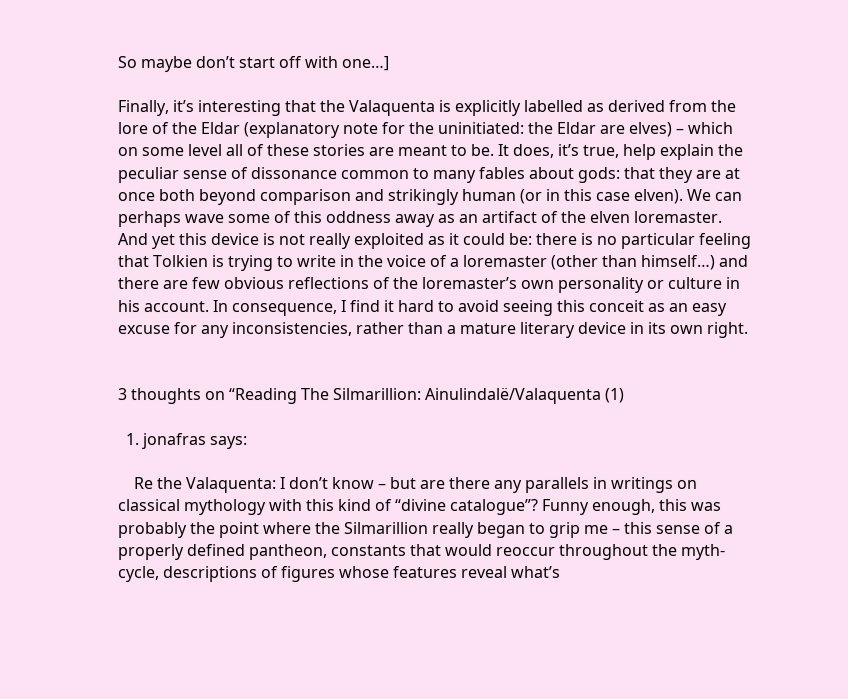So maybe don’t start off with one…]

Finally, it’s interesting that the Valaquenta is explicitly labelled as derived from the lore of the Eldar (explanatory note for the uninitiated: the Eldar are elves) – which on some level all of these stories are meant to be. It does, it’s true, help explain the peculiar sense of dissonance common to many fables about gods: that they are at once both beyond comparison and strikingly human (or in this case elven). We can perhaps wave some of this oddness away as an artifact of the elven loremaster. And yet this device is not really exploited as it could be: there is no particular feeling that Tolkien is trying to write in the voice of a loremaster (other than himself…) and there are few obvious reflections of the loremaster’s own personality or culture in his account. In consequence, I find it hard to avoid seeing this conceit as an easy excuse for any inconsistencies, rather than a mature literary device in its own right.


3 thoughts on “Reading The Silmarillion: Ainulindalë/Valaquenta (1)

  1. jonafras says:

    Re the Valaquenta: I don’t know – but are there any parallels in writings on classical mythology with this kind of “divine catalogue”? Funny enough, this was probably the point where the Silmarillion really began to grip me – this sense of a properly defined pantheon, constants that would reoccur throughout the myth-cycle, descriptions of figures whose features reveal what’s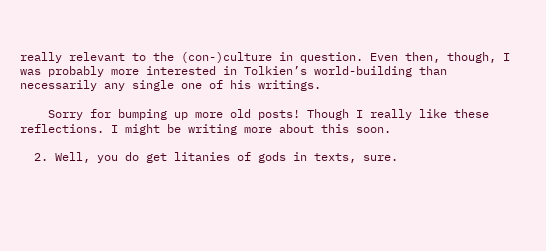really relevant to the (con-)culture in question. Even then, though, I was probably more interested in Tolkien’s world-building than necessarily any single one of his writings.

    Sorry for bumping up more old posts! Though I really like these reflections. I might be writing more about this soon.

  2. Well, you do get litanies of gods in texts, sure.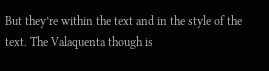But they’re within the text and in the style of the text. The Valaquenta though is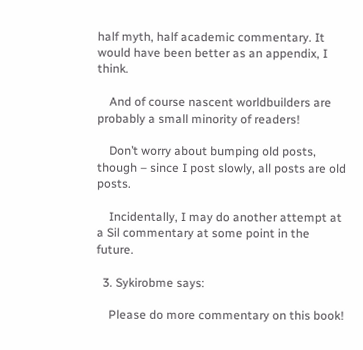half myth, half academic commentary. It would have been better as an appendix, I think.

    And of course nascent worldbuilders are probably a small minority of readers!

    Don’t worry about bumping old posts, though – since I post slowly, all posts are old posts.

    Incidentally, I may do another attempt at a Sil commentary at some point in the future.

  3. Sykirobme says:

    Please do more commentary on this book!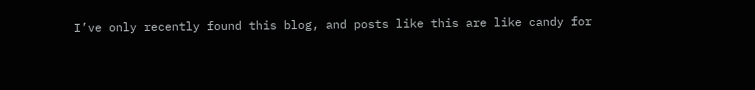I’ve only recently found this blog, and posts like this are like candy for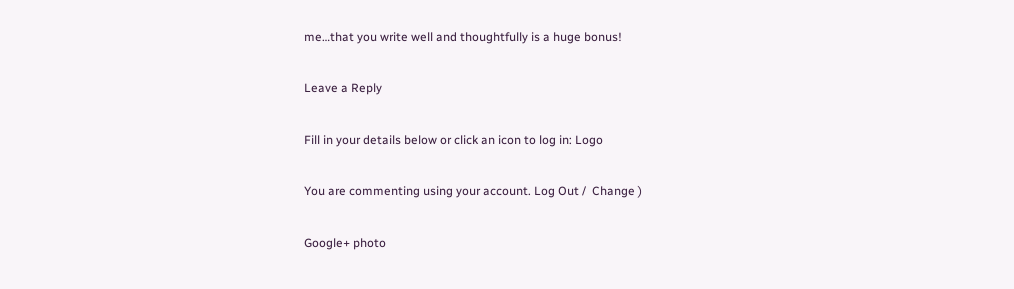me…that you write well and thoughtfully is a huge bonus!

Leave a Reply

Fill in your details below or click an icon to log in: Logo

You are commenting using your account. Log Out /  Change )

Google+ photo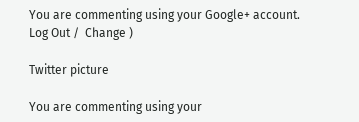You are commenting using your Google+ account. Log Out /  Change )

Twitter picture

You are commenting using your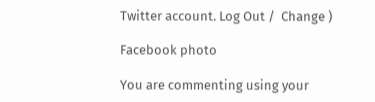Twitter account. Log Out /  Change )

Facebook photo

You are commenting using your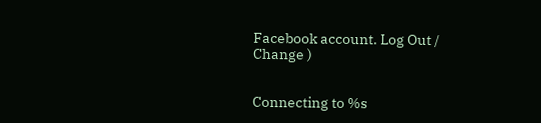Facebook account. Log Out /  Change )


Connecting to %s